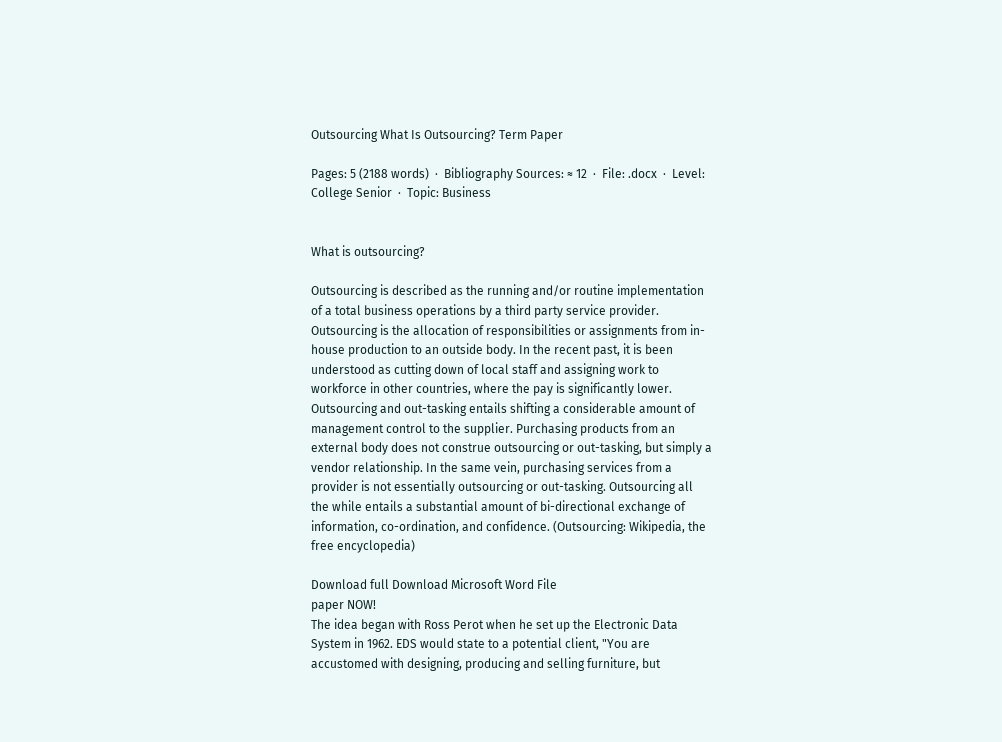Outsourcing What Is Outsourcing? Term Paper

Pages: 5 (2188 words)  ·  Bibliography Sources: ≈ 12  ·  File: .docx  ·  Level: College Senior  ·  Topic: Business


What is outsourcing?

Outsourcing is described as the running and/or routine implementation of a total business operations by a third party service provider. Outsourcing is the allocation of responsibilities or assignments from in-house production to an outside body. In the recent past, it is been understood as cutting down of local staff and assigning work to workforce in other countries, where the pay is significantly lower. Outsourcing and out-tasking entails shifting a considerable amount of management control to the supplier. Purchasing products from an external body does not construe outsourcing or out-tasking, but simply a vendor relationship. In the same vein, purchasing services from a provider is not essentially outsourcing or out-tasking. Outsourcing all the while entails a substantial amount of bi-directional exchange of information, co-ordination, and confidence. (Outsourcing: Wikipedia, the free encyclopedia)

Download full Download Microsoft Word File
paper NOW!
The idea began with Ross Perot when he set up the Electronic Data System in 1962. EDS would state to a potential client, "You are accustomed with designing, producing and selling furniture, but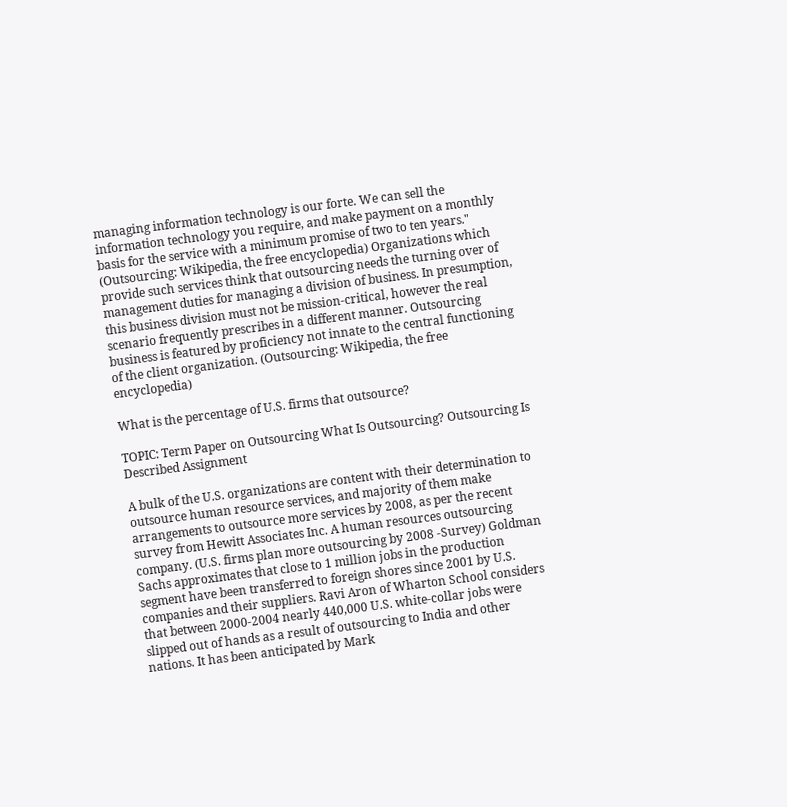managing information technology is our forte. We can sell the information technology you require, and make payment on a monthly basis for the service with a minimum promise of two to ten years." (Outsourcing: Wikipedia, the free encyclopedia) Organizations which provide such services think that outsourcing needs the turning over of management duties for managing a division of business. In presumption, this business division must not be mission-critical, however the real scenario frequently prescribes in a different manner. Outsourcing business is featured by proficiency not innate to the central functioning of the client organization. (Outsourcing: Wikipedia, the free encyclopedia)

What is the percentage of U.S. firms that outsource?

TOPIC: Term Paper on Outsourcing What Is Outsourcing? Outsourcing Is Described Assignment

A bulk of the U.S. organizations are content with their determination to outsource human resource services, and majority of them make arrangements to outsource more services by 2008, as per the recent survey from Hewitt Associates Inc. A human resources outsourcing company. (U.S. firms plan more outsourcing by 2008 -Survey) Goldman Sachs approximates that close to 1 million jobs in the production segment have been transferred to foreign shores since 2001 by U.S. companies and their suppliers. Ravi Aron of Wharton School considers that between 2000-2004 nearly 440,000 U.S. white-collar jobs were slipped out of hands as a result of outsourcing to India and other nations. It has been anticipated by Mark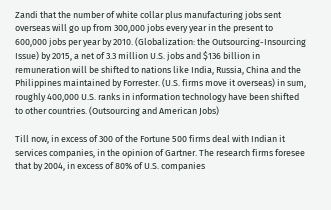Zandi that the number of white collar plus manufacturing jobs sent overseas will go up from 300,000 jobs every year in the present to 600,000 jobs per year by 2010. (Globalization: the Outsourcing-Insourcing Issue) by 2015, a net of 3.3 million U.S. jobs and $136 billion in remuneration will be shifted to nations like India, Russia, China and the Philippines maintained by Forrester. (U.S. firms move it overseas) in sum, roughly 400,000 U.S. ranks in information technology have been shifted to other countries. (Outsourcing and American Jobs)

Till now, in excess of 300 of the Fortune 500 firms deal with Indian it services companies, in the opinion of Gartner. The research firms foresee that by 2004, in excess of 80% of U.S. companies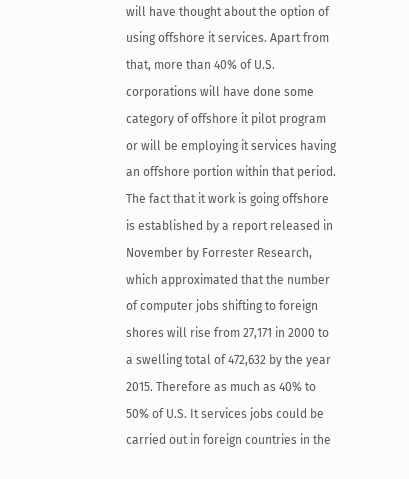will have thought about the option of using offshore it services. Apart from that, more than 40% of U.S. corporations will have done some category of offshore it pilot program or will be employing it services having an offshore portion within that period. The fact that it work is going offshore is established by a report released in November by Forrester Research, which approximated that the number of computer jobs shifting to foreign shores will rise from 27,171 in 2000 to a swelling total of 472,632 by the year 2015. Therefore as much as 40% to 50% of U.S. It services jobs could be carried out in foreign countries in the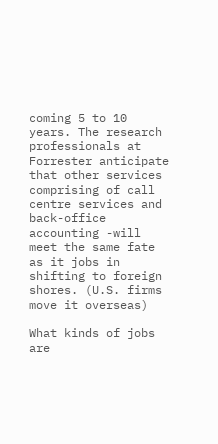coming 5 to 10 years. The research professionals at Forrester anticipate that other services comprising of call centre services and back-office accounting -will meet the same fate as it jobs in shifting to foreign shores. (U.S. firms move it overseas)

What kinds of jobs are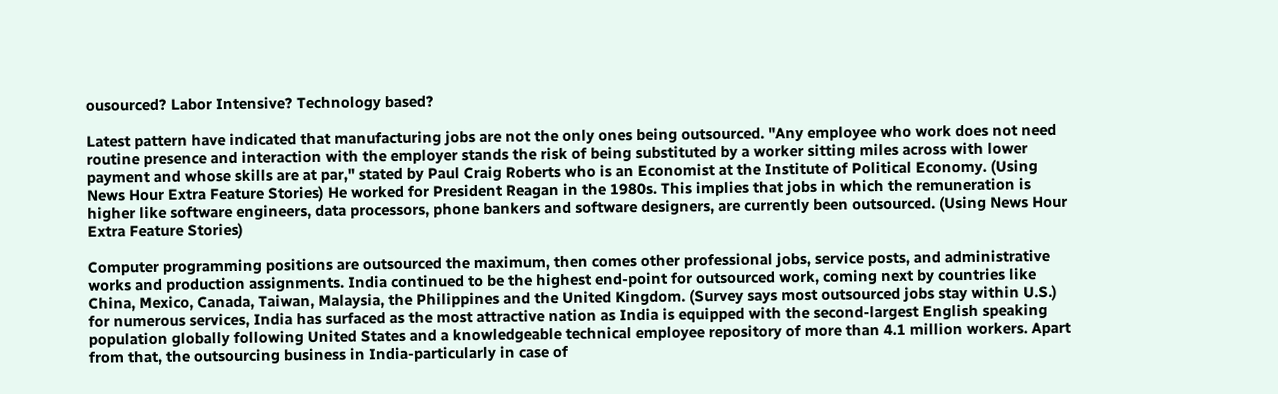ousourced? Labor Intensive? Technology based?

Latest pattern have indicated that manufacturing jobs are not the only ones being outsourced. "Any employee who work does not need routine presence and interaction with the employer stands the risk of being substituted by a worker sitting miles across with lower payment and whose skills are at par," stated by Paul Craig Roberts who is an Economist at the Institute of Political Economy. (Using News Hour Extra Feature Stories) He worked for President Reagan in the 1980s. This implies that jobs in which the remuneration is higher like software engineers, data processors, phone bankers and software designers, are currently been outsourced. (Using News Hour Extra Feature Stories)

Computer programming positions are outsourced the maximum, then comes other professional jobs, service posts, and administrative works and production assignments. India continued to be the highest end-point for outsourced work, coming next by countries like China, Mexico, Canada, Taiwan, Malaysia, the Philippines and the United Kingdom. (Survey says most outsourced jobs stay within U.S.) for numerous services, India has surfaced as the most attractive nation as India is equipped with the second-largest English speaking population globally following United States and a knowledgeable technical employee repository of more than 4.1 million workers. Apart from that, the outsourcing business in India-particularly in case of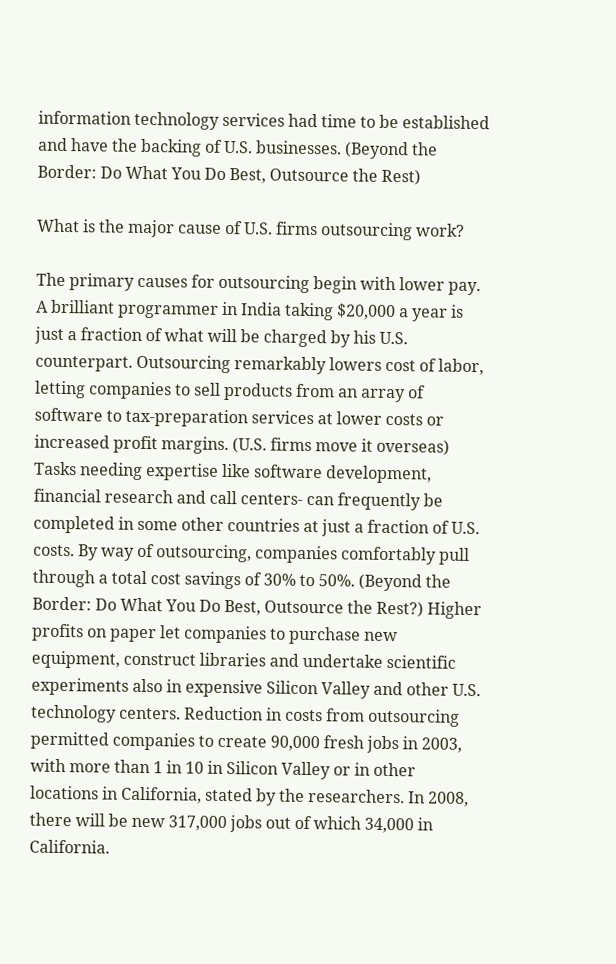information technology services had time to be established and have the backing of U.S. businesses. (Beyond the Border: Do What You Do Best, Outsource the Rest)

What is the major cause of U.S. firms outsourcing work?

The primary causes for outsourcing begin with lower pay. A brilliant programmer in India taking $20,000 a year is just a fraction of what will be charged by his U.S. counterpart. Outsourcing remarkably lowers cost of labor, letting companies to sell products from an array of software to tax-preparation services at lower costs or increased profit margins. (U.S. firms move it overseas) Tasks needing expertise like software development, financial research and call centers- can frequently be completed in some other countries at just a fraction of U.S. costs. By way of outsourcing, companies comfortably pull through a total cost savings of 30% to 50%. (Beyond the Border: Do What You Do Best, Outsource the Rest?) Higher profits on paper let companies to purchase new equipment, construct libraries and undertake scientific experiments also in expensive Silicon Valley and other U.S. technology centers. Reduction in costs from outsourcing permitted companies to create 90,000 fresh jobs in 2003, with more than 1 in 10 in Silicon Valley or in other locations in California, stated by the researchers. In 2008, there will be new 317,000 jobs out of which 34,000 in California.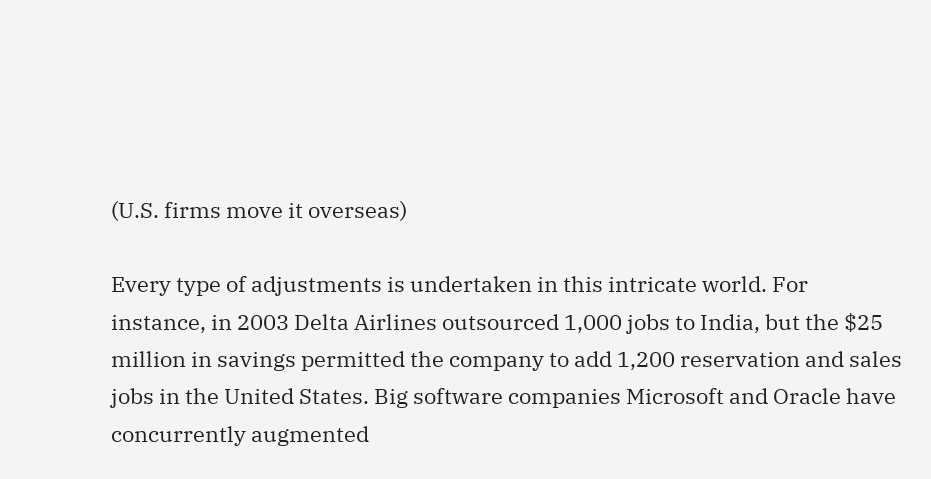(U.S. firms move it overseas)

Every type of adjustments is undertaken in this intricate world. For instance, in 2003 Delta Airlines outsourced 1,000 jobs to India, but the $25 million in savings permitted the company to add 1,200 reservation and sales jobs in the United States. Big software companies Microsoft and Oracle have concurrently augmented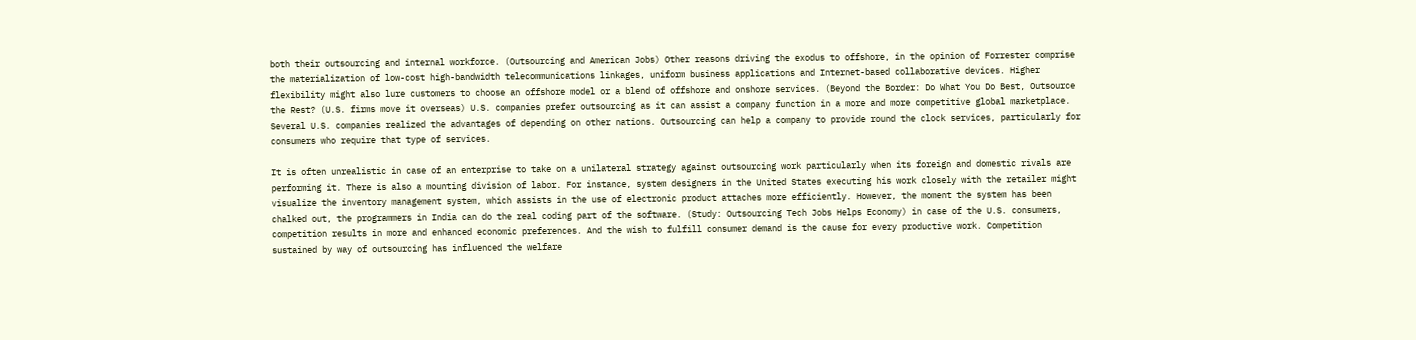both their outsourcing and internal workforce. (Outsourcing and American Jobs) Other reasons driving the exodus to offshore, in the opinion of Forrester comprise the materialization of low-cost high-bandwidth telecommunications linkages, uniform business applications and Internet-based collaborative devices. Higher flexibility might also lure customers to choose an offshore model or a blend of offshore and onshore services. (Beyond the Border: Do What You Do Best, Outsource the Rest? (U.S. firms move it overseas) U.S. companies prefer outsourcing as it can assist a company function in a more and more competitive global marketplace. Several U.S. companies realized the advantages of depending on other nations. Outsourcing can help a company to provide round the clock services, particularly for consumers who require that type of services.

It is often unrealistic in case of an enterprise to take on a unilateral strategy against outsourcing work particularly when its foreign and domestic rivals are performing it. There is also a mounting division of labor. For instance, system designers in the United States executing his work closely with the retailer might visualize the inventory management system, which assists in the use of electronic product attaches more efficiently. However, the moment the system has been chalked out, the programmers in India can do the real coding part of the software. (Study: Outsourcing Tech Jobs Helps Economy) in case of the U.S. consumers, competition results in more and enhanced economic preferences. And the wish to fulfill consumer demand is the cause for every productive work. Competition sustained by way of outsourcing has influenced the welfare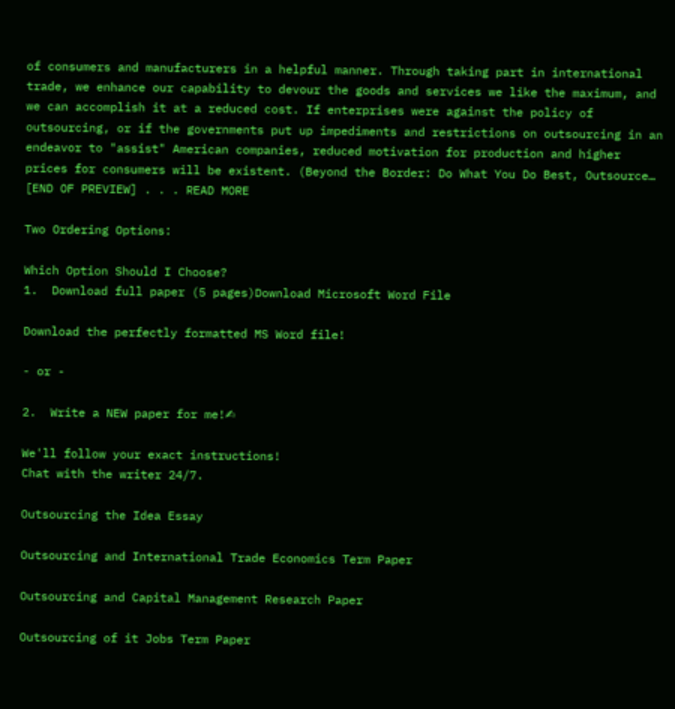of consumers and manufacturers in a helpful manner. Through taking part in international trade, we enhance our capability to devour the goods and services we like the maximum, and we can accomplish it at a reduced cost. If enterprises were against the policy of outsourcing, or if the governments put up impediments and restrictions on outsourcing in an endeavor to "assist" American companies, reduced motivation for production and higher prices for consumers will be existent. (Beyond the Border: Do What You Do Best, Outsource… [END OF PREVIEW] . . . READ MORE

Two Ordering Options:

Which Option Should I Choose?
1.  Download full paper (5 pages)Download Microsoft Word File

Download the perfectly formatted MS Word file!

- or -

2.  Write a NEW paper for me!✍

We'll follow your exact instructions!
Chat with the writer 24/7.

Outsourcing the Idea Essay

Outsourcing and International Trade Economics Term Paper

Outsourcing and Capital Management Research Paper

Outsourcing of it Jobs Term Paper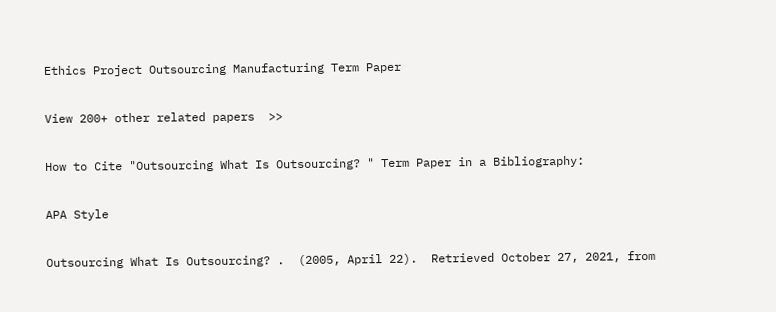Ethics Project Outsourcing Manufacturing Term Paper

View 200+ other related papers  >>

How to Cite "Outsourcing What Is Outsourcing? " Term Paper in a Bibliography:

APA Style

Outsourcing What Is Outsourcing? .  (2005, April 22).  Retrieved October 27, 2021, from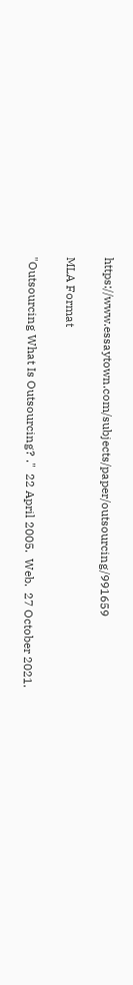https://www.essaytown.com/subjects/paper/outsourcing/991659

MLA Format

"Outsourcing What Is Outsourcing? ."  22 April 2005.  Web.  27 October 2021.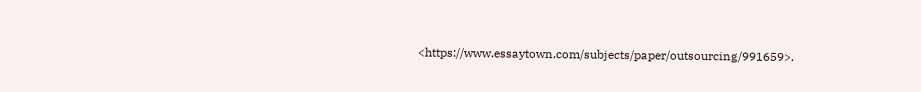<https://www.essaytown.com/subjects/paper/outsourcing/991659>.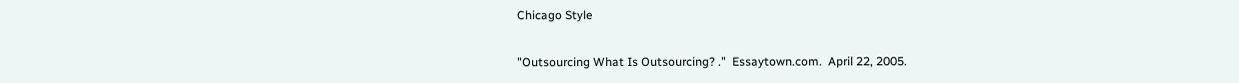Chicago Style

"Outsourcing What Is Outsourcing? ."  Essaytown.com.  April 22, 2005.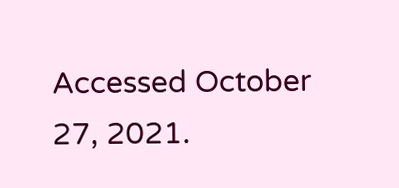Accessed October 27, 2021.